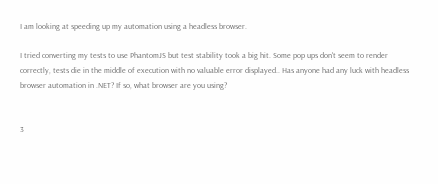I am looking at speeding up my automation using a headless browser.

I tried converting my tests to use PhantomJS but test stability took a big hit. Some pop ups don't seem to render correctly, tests die in the middle of execution with no valuable error displayed.. Has anyone had any luck with headless browser automation in .NET? If so, what browser are you using?


3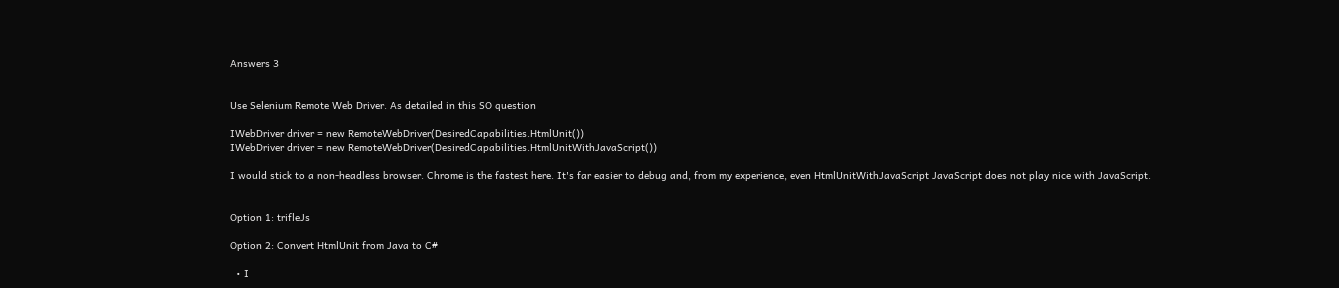Answers 3


Use Selenium Remote Web Driver. As detailed in this SO question

IWebDriver driver = new RemoteWebDriver(DesiredCapabilities.HtmlUnit())
IWebDriver driver = new RemoteWebDriver(DesiredCapabilities.HtmlUnitWithJavaScript())

I would stick to a non-headless browser. Chrome is the fastest here. It's far easier to debug and, from my experience, even HtmlUnitWithJavaScript JavaScript does not play nice with JavaScript.


Option 1: trifleJs

Option 2: Convert HtmlUnit from Java to C#

  • I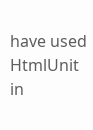have used HtmlUnit in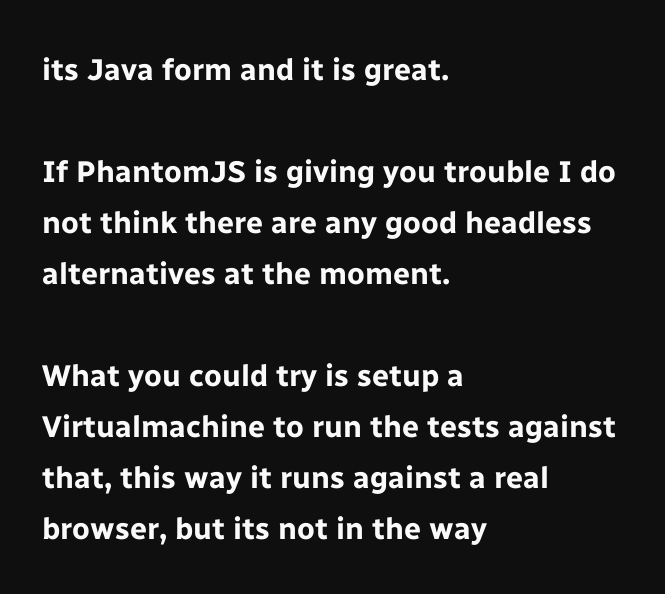its Java form and it is great.

If PhantomJS is giving you trouble I do not think there are any good headless alternatives at the moment.

What you could try is setup a Virtualmachine to run the tests against that, this way it runs against a real browser, but its not in the way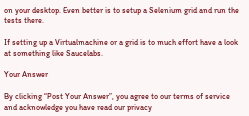on your desktop. Even better is to setup a Selenium grid and run the tests there.

If setting up a Virtualmachine or a grid is to much effort have a look at something like Saucelabs.

Your Answer

By clicking “Post Your Answer”, you agree to our terms of service and acknowledge you have read our privacy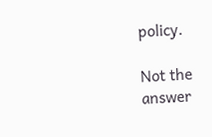policy.

Not the answer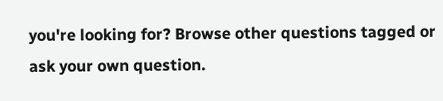you're looking for? Browse other questions tagged or ask your own question.